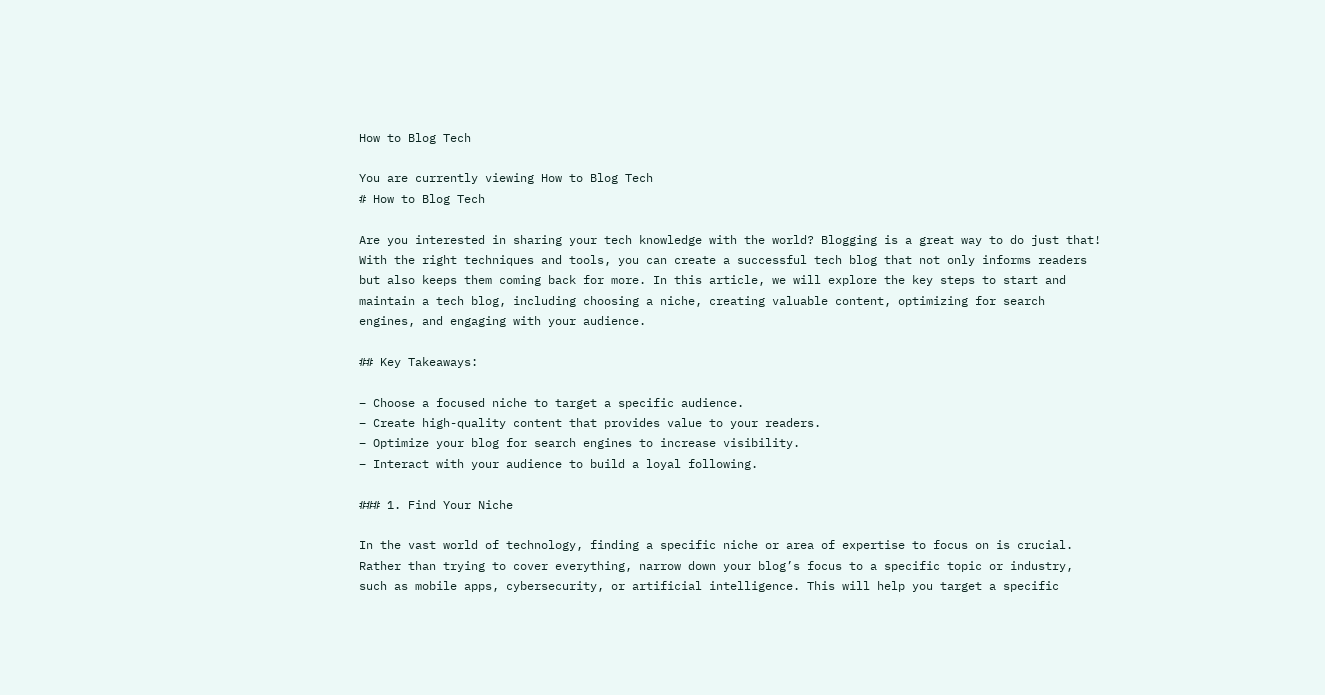How to Blog Tech

You are currently viewing How to Blog Tech
# How to Blog Tech

Are you interested in sharing your tech knowledge with the world? Blogging is a great way to do just that! With the right techniques and tools, you can create a successful tech blog that not only informs readers but also keeps them coming back for more. In this article, we will explore the key steps to start and maintain a tech blog, including choosing a niche, creating valuable content, optimizing for search engines, and engaging with your audience.

## Key Takeaways:

– Choose a focused niche to target a specific audience.
– Create high-quality content that provides value to your readers.
– Optimize your blog for search engines to increase visibility.
– Interact with your audience to build a loyal following.

### 1. Find Your Niche

In the vast world of technology, finding a specific niche or area of expertise to focus on is crucial. Rather than trying to cover everything, narrow down your blog’s focus to a specific topic or industry, such as mobile apps, cybersecurity, or artificial intelligence. This will help you target a specific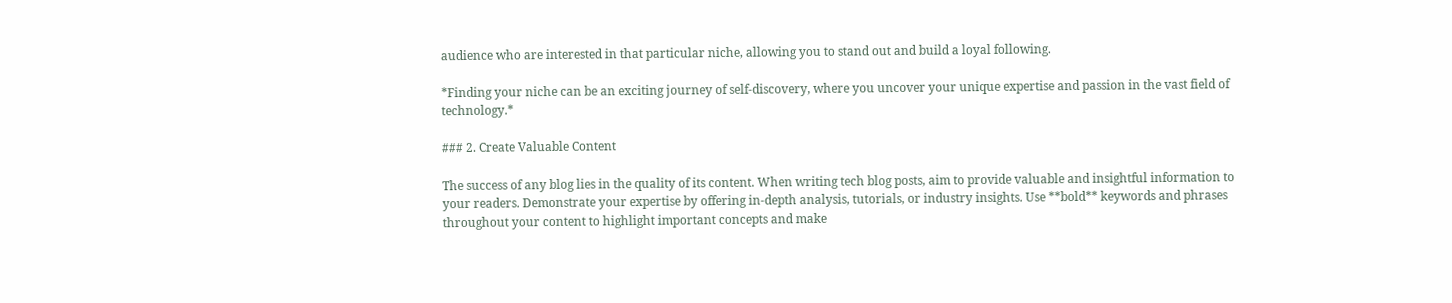audience who are interested in that particular niche, allowing you to stand out and build a loyal following.

*Finding your niche can be an exciting journey of self-discovery, where you uncover your unique expertise and passion in the vast field of technology.*

### 2. Create Valuable Content

The success of any blog lies in the quality of its content. When writing tech blog posts, aim to provide valuable and insightful information to your readers. Demonstrate your expertise by offering in-depth analysis, tutorials, or industry insights. Use **bold** keywords and phrases throughout your content to highlight important concepts and make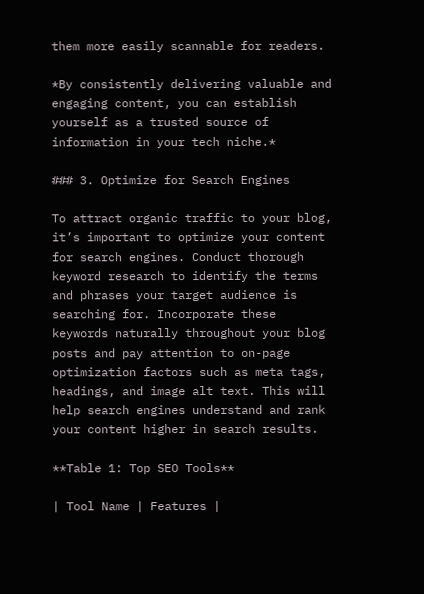them more easily scannable for readers.

*By consistently delivering valuable and engaging content, you can establish yourself as a trusted source of information in your tech niche.*

### 3. Optimize for Search Engines

To attract organic traffic to your blog, it’s important to optimize your content for search engines. Conduct thorough keyword research to identify the terms and phrases your target audience is searching for. Incorporate these keywords naturally throughout your blog posts and pay attention to on-page optimization factors such as meta tags, headings, and image alt text. This will help search engines understand and rank your content higher in search results.

**Table 1: Top SEO Tools**

| Tool Name | Features |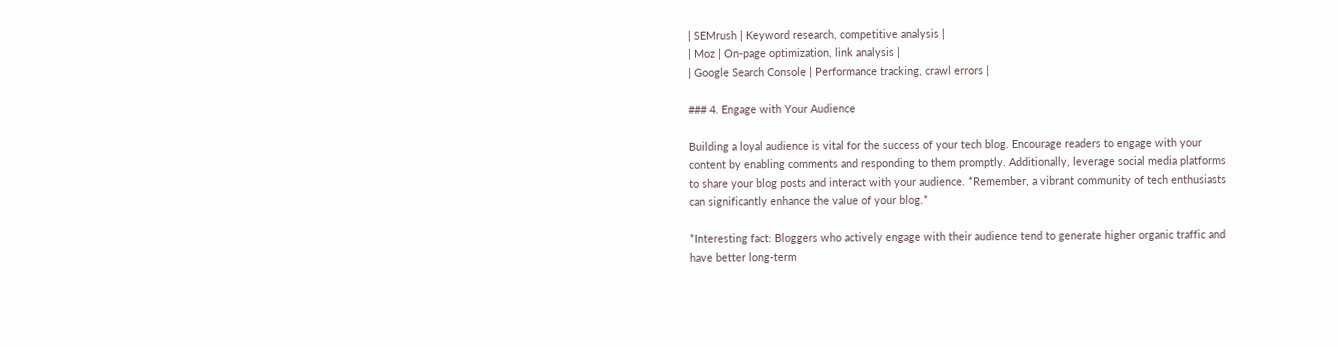| SEMrush | Keyword research, competitive analysis |
| Moz | On-page optimization, link analysis |
| Google Search Console | Performance tracking, crawl errors |

### 4. Engage with Your Audience

Building a loyal audience is vital for the success of your tech blog. Encourage readers to engage with your content by enabling comments and responding to them promptly. Additionally, leverage social media platforms to share your blog posts and interact with your audience. *Remember, a vibrant community of tech enthusiasts can significantly enhance the value of your blog.*

*Interesting fact: Bloggers who actively engage with their audience tend to generate higher organic traffic and have better long-term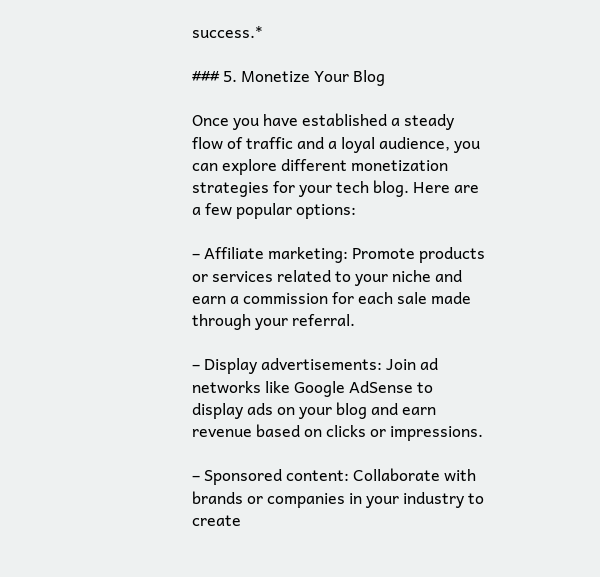success.*

### 5. Monetize Your Blog

Once you have established a steady flow of traffic and a loyal audience, you can explore different monetization strategies for your tech blog. Here are a few popular options:

– Affiliate marketing: Promote products or services related to your niche and earn a commission for each sale made through your referral.

– Display advertisements: Join ad networks like Google AdSense to display ads on your blog and earn revenue based on clicks or impressions.

– Sponsored content: Collaborate with brands or companies in your industry to create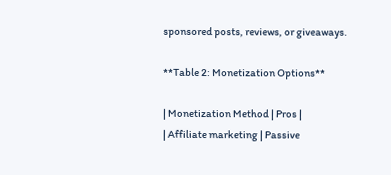sponsored posts, reviews, or giveaways.

**Table 2: Monetization Options**

| Monetization Method | Pros |
| Affiliate marketing | Passive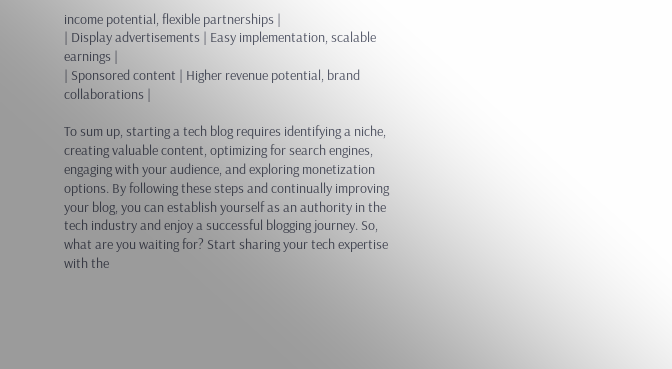income potential, flexible partnerships |
| Display advertisements | Easy implementation, scalable earnings |
| Sponsored content | Higher revenue potential, brand collaborations |

To sum up, starting a tech blog requires identifying a niche, creating valuable content, optimizing for search engines, engaging with your audience, and exploring monetization options. By following these steps and continually improving your blog, you can establish yourself as an authority in the tech industry and enjoy a successful blogging journey. So, what are you waiting for? Start sharing your tech expertise with the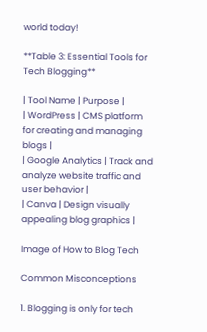world today!

**Table 3: Essential Tools for Tech Blogging**

| Tool Name | Purpose |
| WordPress | CMS platform for creating and managing blogs |
| Google Analytics | Track and analyze website traffic and user behavior |
| Canva | Design visually appealing blog graphics |

Image of How to Blog Tech

Common Misconceptions

1. Blogging is only for tech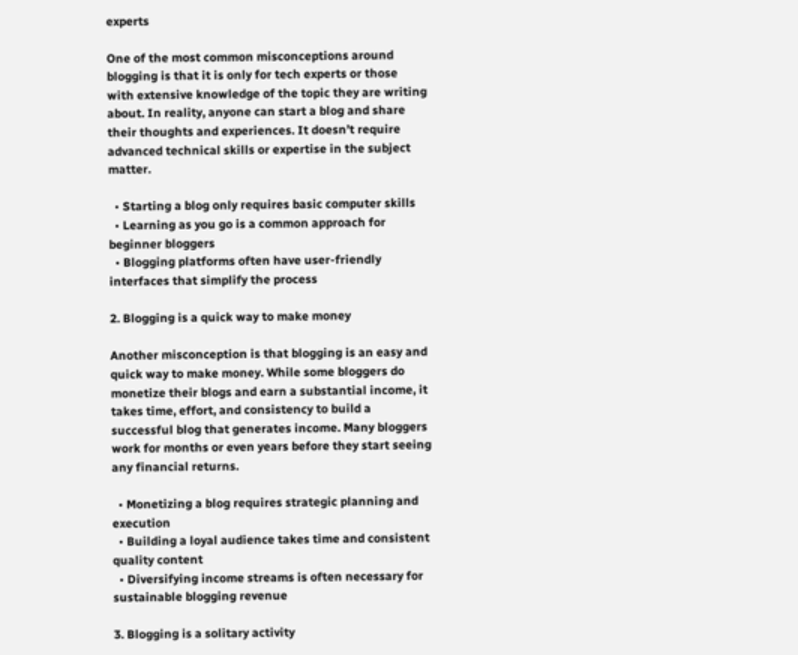experts

One of the most common misconceptions around blogging is that it is only for tech experts or those with extensive knowledge of the topic they are writing about. In reality, anyone can start a blog and share their thoughts and experiences. It doesn’t require advanced technical skills or expertise in the subject matter.

  • Starting a blog only requires basic computer skills
  • Learning as you go is a common approach for beginner bloggers
  • Blogging platforms often have user-friendly interfaces that simplify the process

2. Blogging is a quick way to make money

Another misconception is that blogging is an easy and quick way to make money. While some bloggers do monetize their blogs and earn a substantial income, it takes time, effort, and consistency to build a successful blog that generates income. Many bloggers work for months or even years before they start seeing any financial returns.

  • Monetizing a blog requires strategic planning and execution
  • Building a loyal audience takes time and consistent quality content
  • Diversifying income streams is often necessary for sustainable blogging revenue

3. Blogging is a solitary activity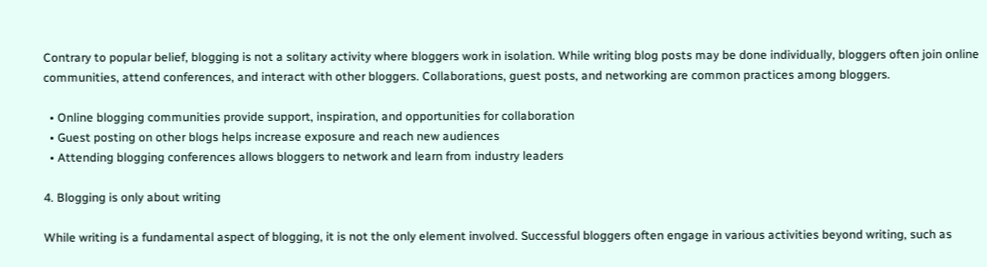Contrary to popular belief, blogging is not a solitary activity where bloggers work in isolation. While writing blog posts may be done individually, bloggers often join online communities, attend conferences, and interact with other bloggers. Collaborations, guest posts, and networking are common practices among bloggers.

  • Online blogging communities provide support, inspiration, and opportunities for collaboration
  • Guest posting on other blogs helps increase exposure and reach new audiences
  • Attending blogging conferences allows bloggers to network and learn from industry leaders

4. Blogging is only about writing

While writing is a fundamental aspect of blogging, it is not the only element involved. Successful bloggers often engage in various activities beyond writing, such as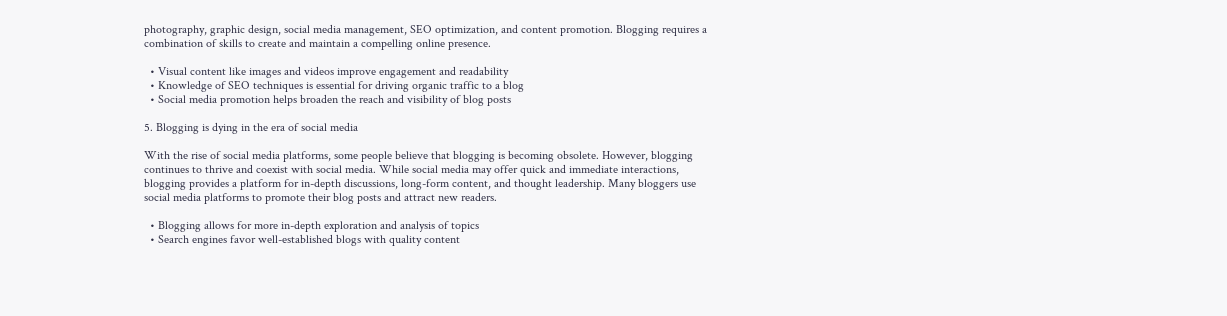photography, graphic design, social media management, SEO optimization, and content promotion. Blogging requires a combination of skills to create and maintain a compelling online presence.

  • Visual content like images and videos improve engagement and readability
  • Knowledge of SEO techniques is essential for driving organic traffic to a blog
  • Social media promotion helps broaden the reach and visibility of blog posts

5. Blogging is dying in the era of social media

With the rise of social media platforms, some people believe that blogging is becoming obsolete. However, blogging continues to thrive and coexist with social media. While social media may offer quick and immediate interactions, blogging provides a platform for in-depth discussions, long-form content, and thought leadership. Many bloggers use social media platforms to promote their blog posts and attract new readers.

  • Blogging allows for more in-depth exploration and analysis of topics
  • Search engines favor well-established blogs with quality content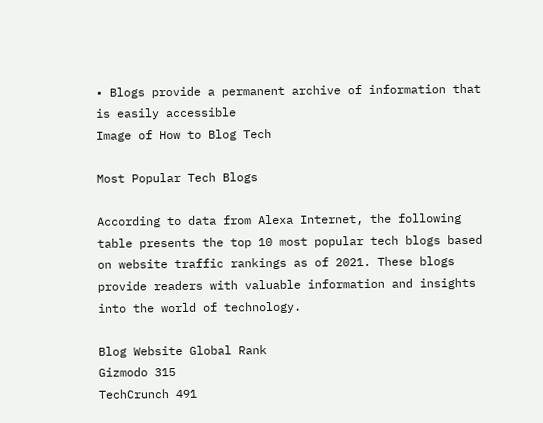• Blogs provide a permanent archive of information that is easily accessible
Image of How to Blog Tech

Most Popular Tech Blogs

According to data from Alexa Internet, the following table presents the top 10 most popular tech blogs based on website traffic rankings as of 2021. These blogs provide readers with valuable information and insights into the world of technology.

Blog Website Global Rank
Gizmodo 315
TechCrunch 491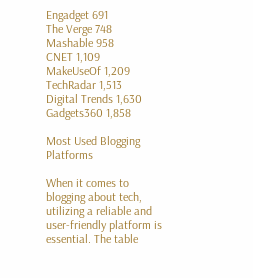Engadget 691
The Verge 748
Mashable 958
CNET 1,109
MakeUseOf 1,209
TechRadar 1,513
Digital Trends 1,630
Gadgets360 1,858

Most Used Blogging Platforms

When it comes to blogging about tech, utilizing a reliable and user-friendly platform is essential. The table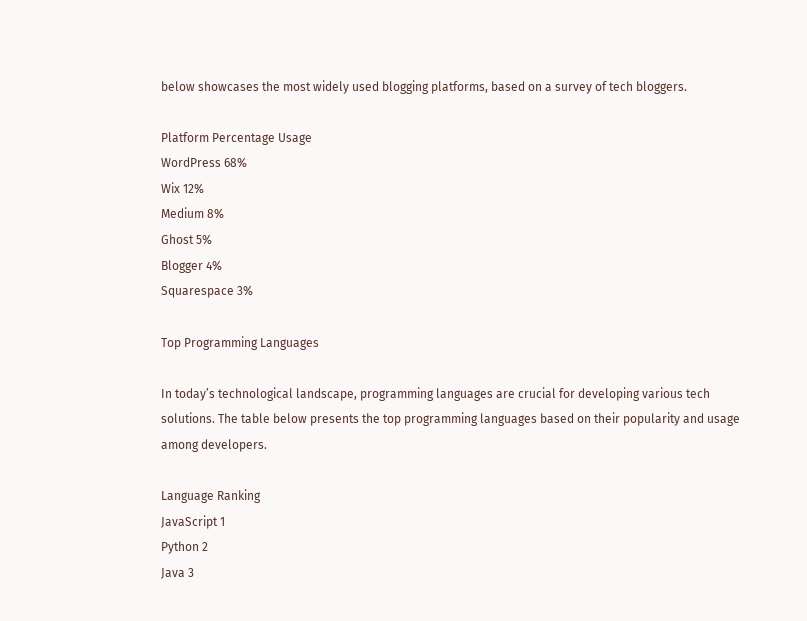below showcases the most widely used blogging platforms, based on a survey of tech bloggers.

Platform Percentage Usage
WordPress 68%
Wix 12%
Medium 8%
Ghost 5%
Blogger 4%
Squarespace 3%

Top Programming Languages

In today’s technological landscape, programming languages are crucial for developing various tech solutions. The table below presents the top programming languages based on their popularity and usage among developers.

Language Ranking
JavaScript 1
Python 2
Java 3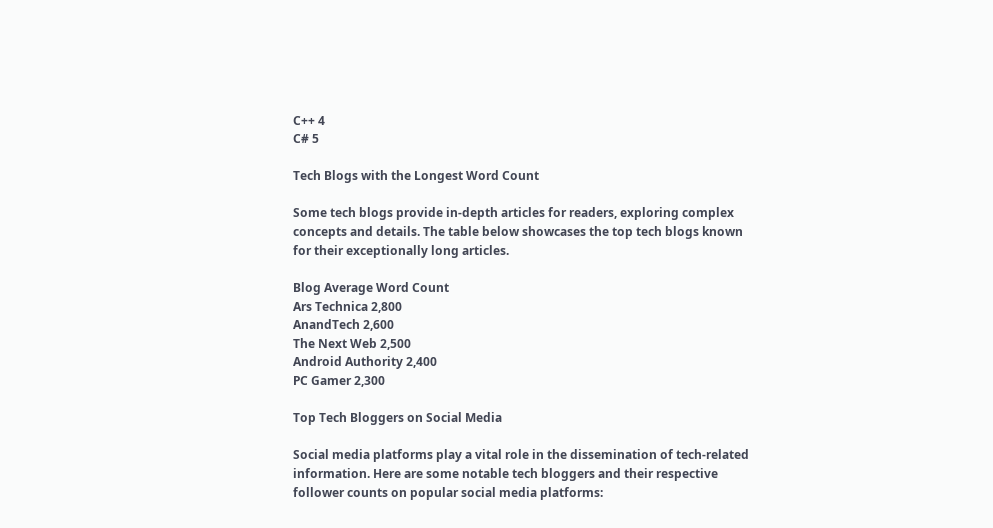C++ 4
C# 5

Tech Blogs with the Longest Word Count

Some tech blogs provide in-depth articles for readers, exploring complex concepts and details. The table below showcases the top tech blogs known for their exceptionally long articles.

Blog Average Word Count
Ars Technica 2,800
AnandTech 2,600
The Next Web 2,500
Android Authority 2,400
PC Gamer 2,300

Top Tech Bloggers on Social Media

Social media platforms play a vital role in the dissemination of tech-related information. Here are some notable tech bloggers and their respective follower counts on popular social media platforms: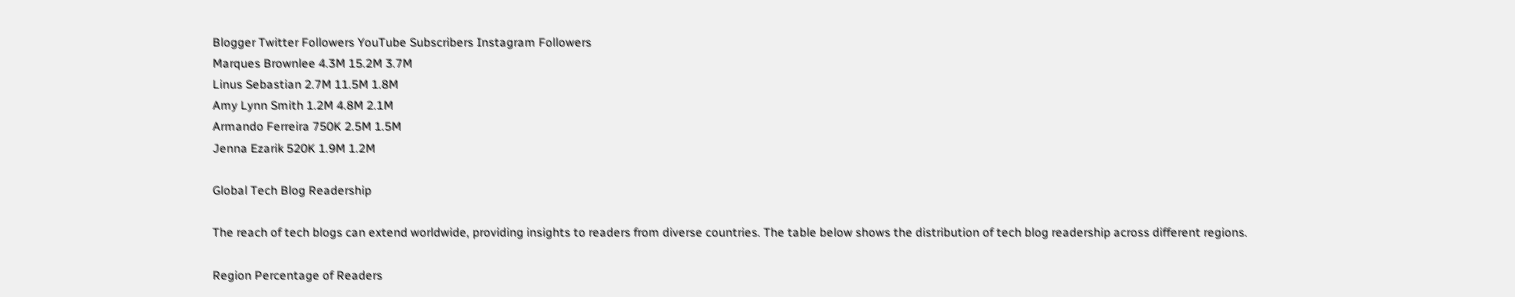Blogger Twitter Followers YouTube Subscribers Instagram Followers
Marques Brownlee 4.3M 15.2M 3.7M
Linus Sebastian 2.7M 11.5M 1.8M
Amy Lynn Smith 1.2M 4.8M 2.1M
Armando Ferreira 750K 2.5M 1.5M
Jenna Ezarik 520K 1.9M 1.2M

Global Tech Blog Readership

The reach of tech blogs can extend worldwide, providing insights to readers from diverse countries. The table below shows the distribution of tech blog readership across different regions.

Region Percentage of Readers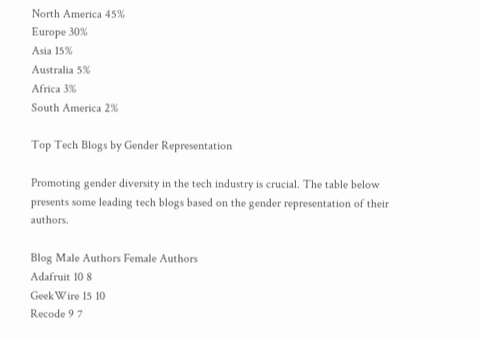North America 45%
Europe 30%
Asia 15%
Australia 5%
Africa 3%
South America 2%

Top Tech Blogs by Gender Representation

Promoting gender diversity in the tech industry is crucial. The table below presents some leading tech blogs based on the gender representation of their authors.

Blog Male Authors Female Authors
Adafruit 10 8
GeekWire 15 10
Recode 9 7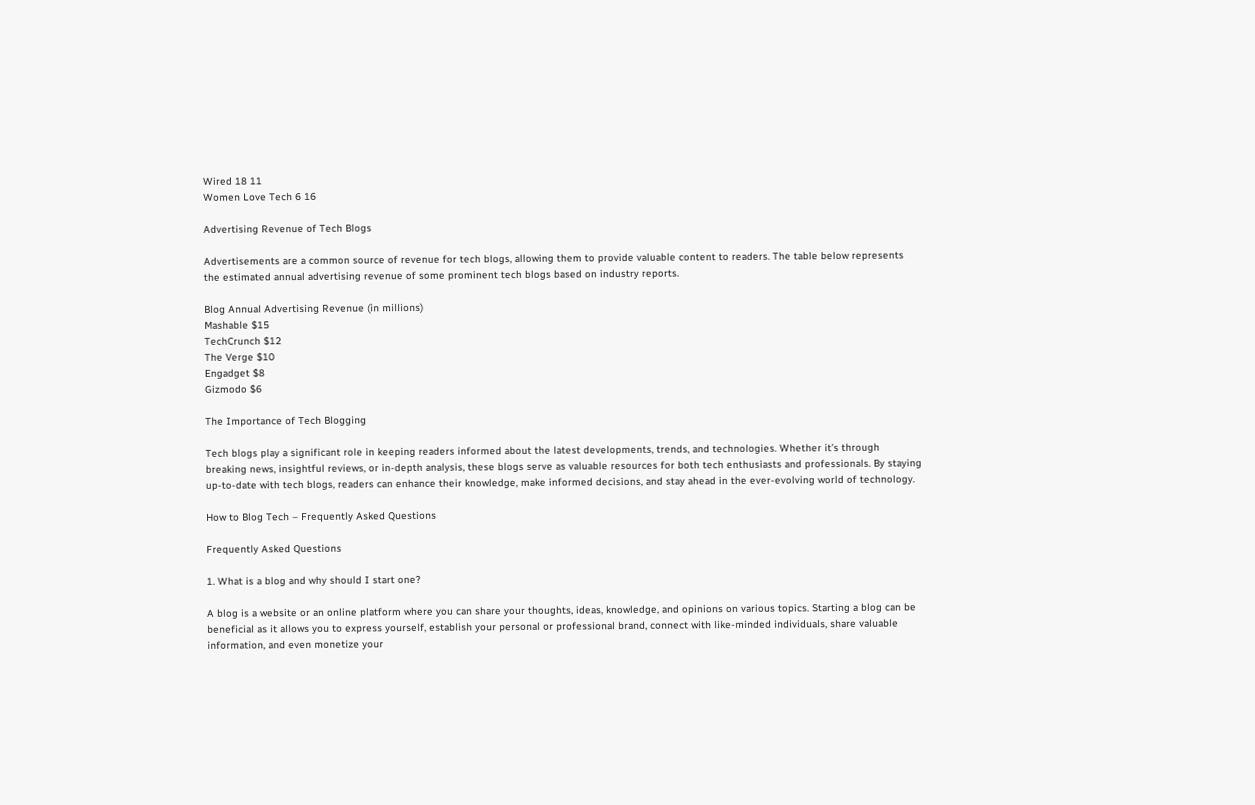Wired 18 11
Women Love Tech 6 16

Advertising Revenue of Tech Blogs

Advertisements are a common source of revenue for tech blogs, allowing them to provide valuable content to readers. The table below represents the estimated annual advertising revenue of some prominent tech blogs based on industry reports.

Blog Annual Advertising Revenue (in millions)
Mashable $15
TechCrunch $12
The Verge $10
Engadget $8
Gizmodo $6

The Importance of Tech Blogging

Tech blogs play a significant role in keeping readers informed about the latest developments, trends, and technologies. Whether it’s through breaking news, insightful reviews, or in-depth analysis, these blogs serve as valuable resources for both tech enthusiasts and professionals. By staying up-to-date with tech blogs, readers can enhance their knowledge, make informed decisions, and stay ahead in the ever-evolving world of technology.

How to Blog Tech – Frequently Asked Questions

Frequently Asked Questions

1. What is a blog and why should I start one?

A blog is a website or an online platform where you can share your thoughts, ideas, knowledge, and opinions on various topics. Starting a blog can be beneficial as it allows you to express yourself, establish your personal or professional brand, connect with like-minded individuals, share valuable information, and even monetize your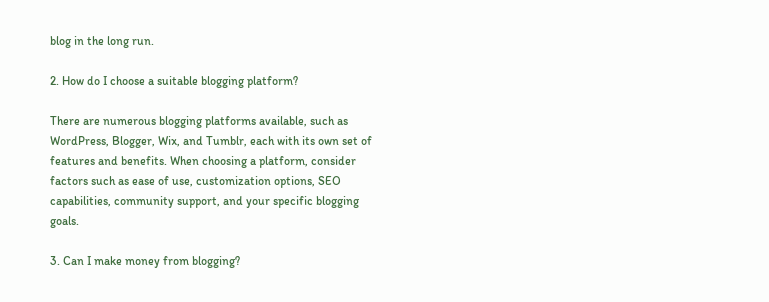blog in the long run.

2. How do I choose a suitable blogging platform?

There are numerous blogging platforms available, such as WordPress, Blogger, Wix, and Tumblr, each with its own set of features and benefits. When choosing a platform, consider factors such as ease of use, customization options, SEO capabilities, community support, and your specific blogging goals.

3. Can I make money from blogging?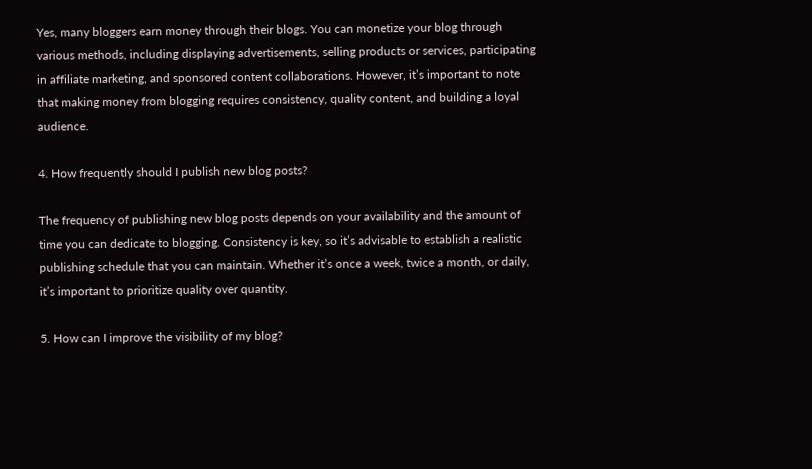Yes, many bloggers earn money through their blogs. You can monetize your blog through various methods, including displaying advertisements, selling products or services, participating in affiliate marketing, and sponsored content collaborations. However, it’s important to note that making money from blogging requires consistency, quality content, and building a loyal audience.

4. How frequently should I publish new blog posts?

The frequency of publishing new blog posts depends on your availability and the amount of time you can dedicate to blogging. Consistency is key, so it’s advisable to establish a realistic publishing schedule that you can maintain. Whether it’s once a week, twice a month, or daily, it’s important to prioritize quality over quantity.

5. How can I improve the visibility of my blog?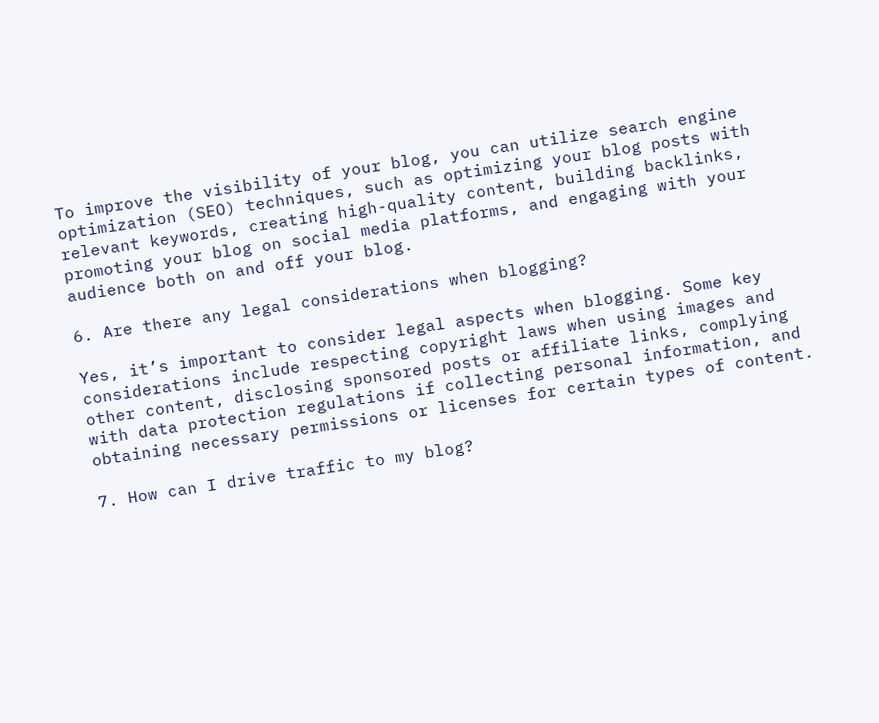To improve the visibility of your blog, you can utilize search engine optimization (SEO) techniques, such as optimizing your blog posts with relevant keywords, creating high-quality content, building backlinks, promoting your blog on social media platforms, and engaging with your audience both on and off your blog.

6. Are there any legal considerations when blogging?

Yes, it’s important to consider legal aspects when blogging. Some key considerations include respecting copyright laws when using images and other content, disclosing sponsored posts or affiliate links, complying with data protection regulations if collecting personal information, and obtaining necessary permissions or licenses for certain types of content.

7. How can I drive traffic to my blog?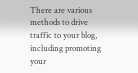There are various methods to drive traffic to your blog, including promoting your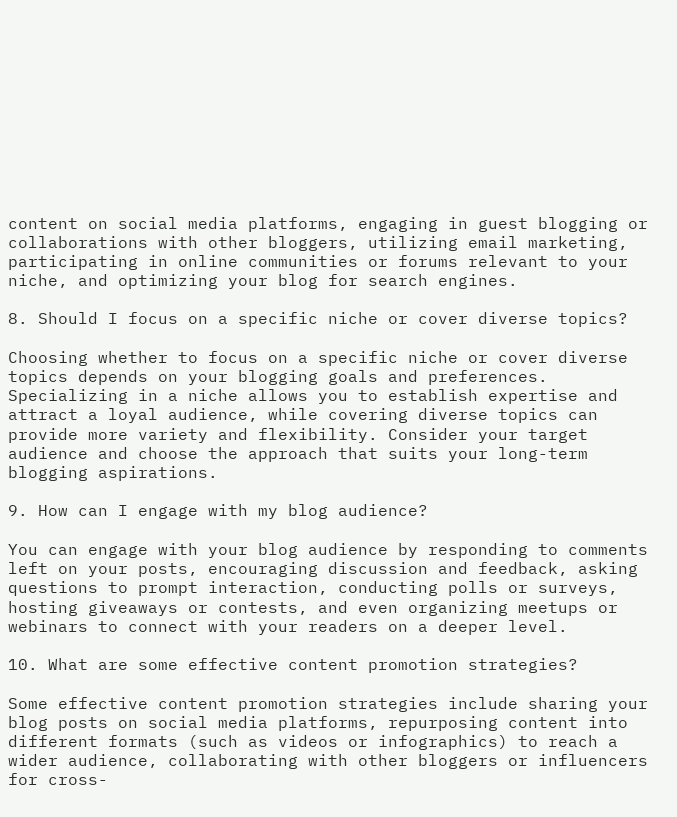content on social media platforms, engaging in guest blogging or collaborations with other bloggers, utilizing email marketing, participating in online communities or forums relevant to your niche, and optimizing your blog for search engines.

8. Should I focus on a specific niche or cover diverse topics?

Choosing whether to focus on a specific niche or cover diverse topics depends on your blogging goals and preferences. Specializing in a niche allows you to establish expertise and attract a loyal audience, while covering diverse topics can provide more variety and flexibility. Consider your target audience and choose the approach that suits your long-term blogging aspirations.

9. How can I engage with my blog audience?

You can engage with your blog audience by responding to comments left on your posts, encouraging discussion and feedback, asking questions to prompt interaction, conducting polls or surveys, hosting giveaways or contests, and even organizing meetups or webinars to connect with your readers on a deeper level.

10. What are some effective content promotion strategies?

Some effective content promotion strategies include sharing your blog posts on social media platforms, repurposing content into different formats (such as videos or infographics) to reach a wider audience, collaborating with other bloggers or influencers for cross-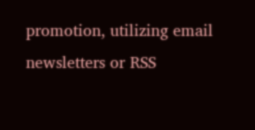promotion, utilizing email newsletters or RSS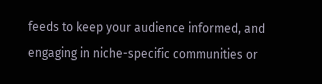feeds to keep your audience informed, and engaging in niche-specific communities or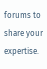forums to share your expertise.